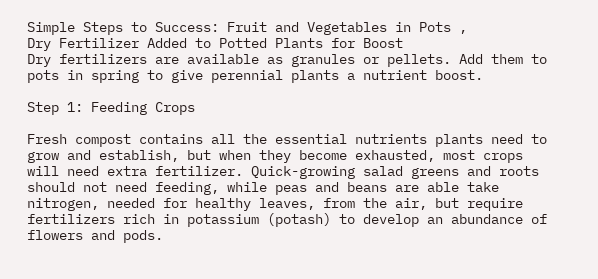Simple Steps to Success: Fruit and Vegetables in Pots ,
Dry Fertilizer Added to Potted Plants for Boost
Dry fertilizers are available as granules or pellets. Add them to pots in spring to give perennial plants a nutrient boost.

Step 1: Feeding Crops

Fresh compost contains all the essential nutrients plants need to grow and establish, but when they become exhausted, most crops will need extra fertilizer. Quick-growing salad greens and roots should not need feeding, while peas and beans are able take nitrogen, needed for healthy leaves, from the air, but require fertilizers rich in potassium (potash) to develop an abundance of flowers and pods.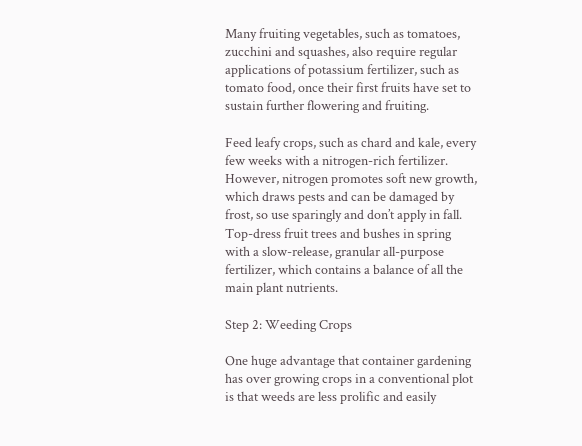Many fruiting vegetables, such as tomatoes, zucchini and squashes, also require regular applications of potassium fertilizer, such as tomato food, once their first fruits have set to sustain further flowering and fruiting.

Feed leafy crops, such as chard and kale, every few weeks with a nitrogen-rich fertilizer. However, nitrogen promotes soft new growth, which draws pests and can be damaged by frost, so use sparingly and don’t apply in fall. Top-dress fruit trees and bushes in spring with a slow-release, granular all-purpose fertilizer, which contains a balance of all the main plant nutrients.

Step 2: Weeding Crops

One huge advantage that container gardening has over growing crops in a conventional plot is that weeds are less prolific and easily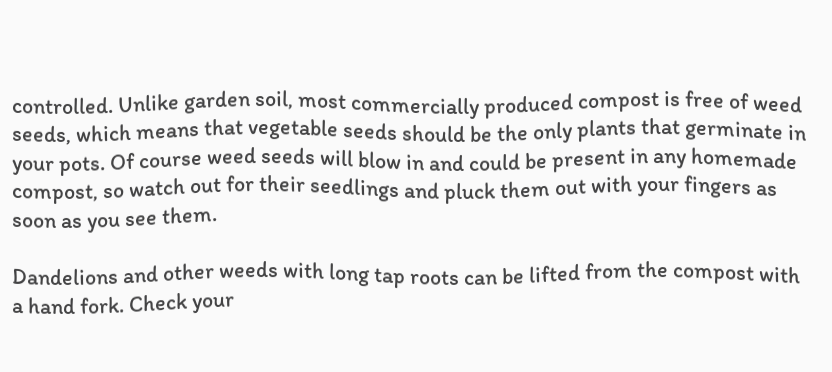controlled. Unlike garden soil, most commercially produced compost is free of weed seeds, which means that vegetable seeds should be the only plants that germinate in your pots. Of course weed seeds will blow in and could be present in any homemade compost, so watch out for their seedlings and pluck them out with your fingers as soon as you see them.

Dandelions and other weeds with long tap roots can be lifted from the compost with a hand fork. Check your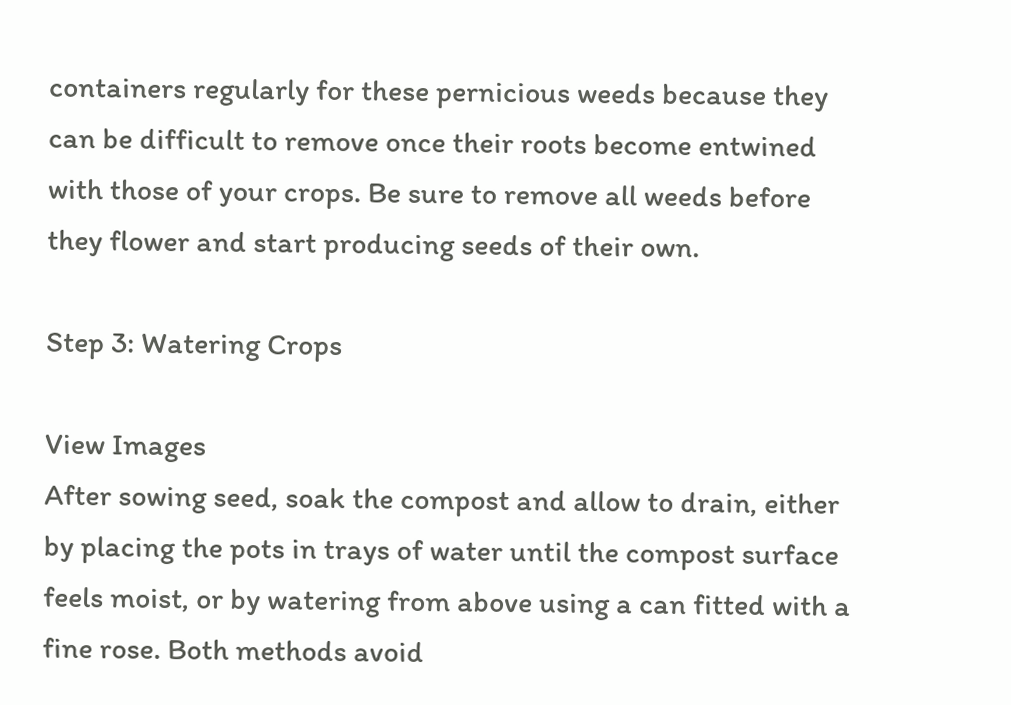containers regularly for these pernicious weeds because they can be difficult to remove once their roots become entwined with those of your crops. Be sure to remove all weeds before they flower and start producing seeds of their own.

Step 3: Watering Crops

View Images
After sowing seed, soak the compost and allow to drain, either by placing the pots in trays of water until the compost surface feels moist, or by watering from above using a can fitted with a fine rose. Both methods avoid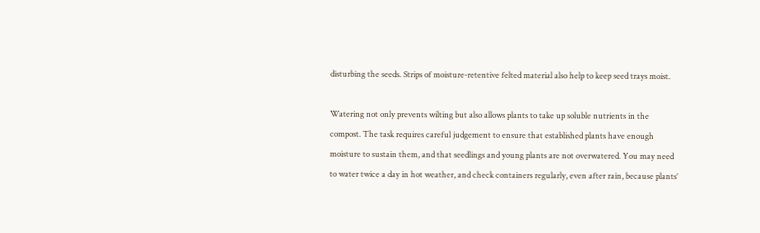disturbing the seeds. Strips of moisture-retentive felted material also help to keep seed trays moist.

Watering not only prevents wilting but also allows plants to take up soluble nutrients in the compost. The task requires careful judgement to ensure that established plants have enough moisture to sustain them, and that seedlings and young plants are not overwatered. You may need to water twice a day in hot weather, and check containers regularly, even after rain, because plants’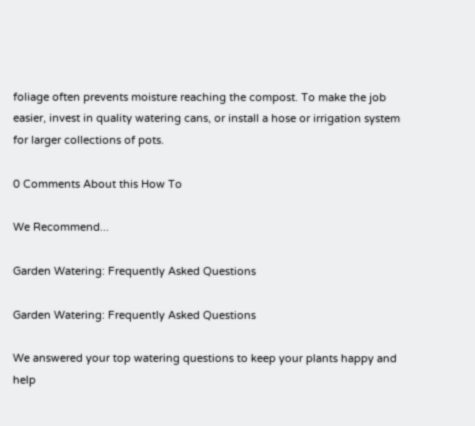foliage often prevents moisture reaching the compost. To make the job easier, invest in quality watering cans, or install a hose or irrigation system for larger collections of pots.

0 Comments About this How To

We Recommend...

Garden Watering: Frequently Asked Questions

Garden Watering: Frequently Asked Questions

We answered your top watering questions to keep your plants happy and help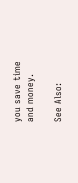you save time and money.

See Also: